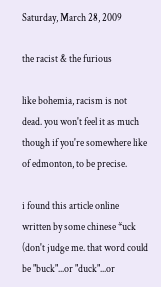Saturday, March 28, 2009

the racist & the furious

like bohemia, racism is not dead. you won't feel it as much though if you're somewhere like of edmonton, to be precise.

i found this article online written by some chinese *uck (don't judge me. that word could be "buck"...or "duck"...or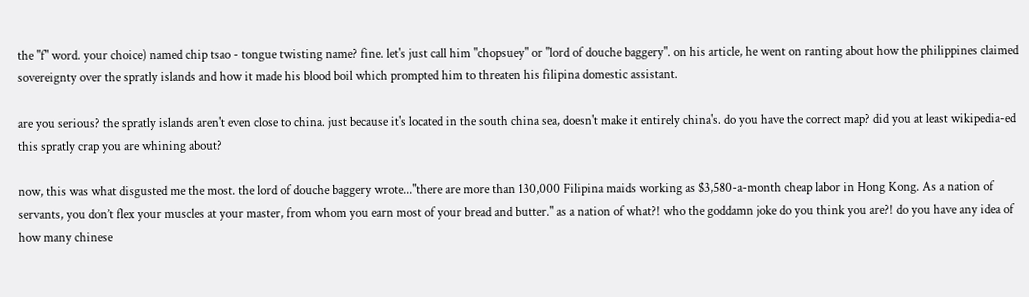the "f" word. your choice) named chip tsao - tongue twisting name? fine. let's just call him "chopsuey" or "lord of douche baggery". on his article, he went on ranting about how the philippines claimed sovereignty over the spratly islands and how it made his blood boil which prompted him to threaten his filipina domestic assistant.

are you serious? the spratly islands aren't even close to china. just because it's located in the south china sea, doesn't make it entirely china's. do you have the correct map? did you at least wikipedia-ed this spratly crap you are whining about?

now, this was what disgusted me the most. the lord of douche baggery wrote..."there are more than 130,000 Filipina maids working as $3,580-a-month cheap labor in Hong Kong. As a nation of servants, you don’t flex your muscles at your master, from whom you earn most of your bread and butter." as a nation of what?! who the goddamn joke do you think you are?! do you have any idea of how many chinese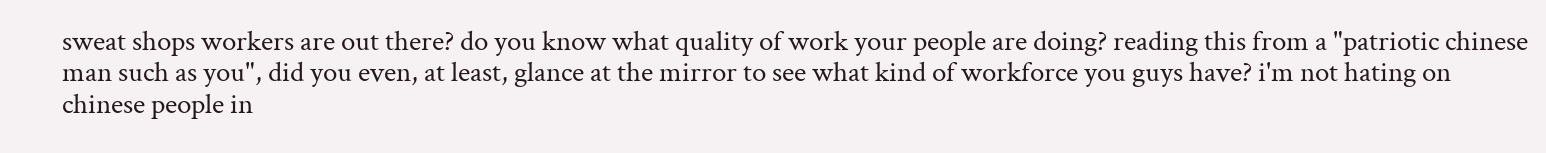sweat shops workers are out there? do you know what quality of work your people are doing? reading this from a "patriotic chinese man such as you", did you even, at least, glance at the mirror to see what kind of workforce you guys have? i'm not hating on chinese people in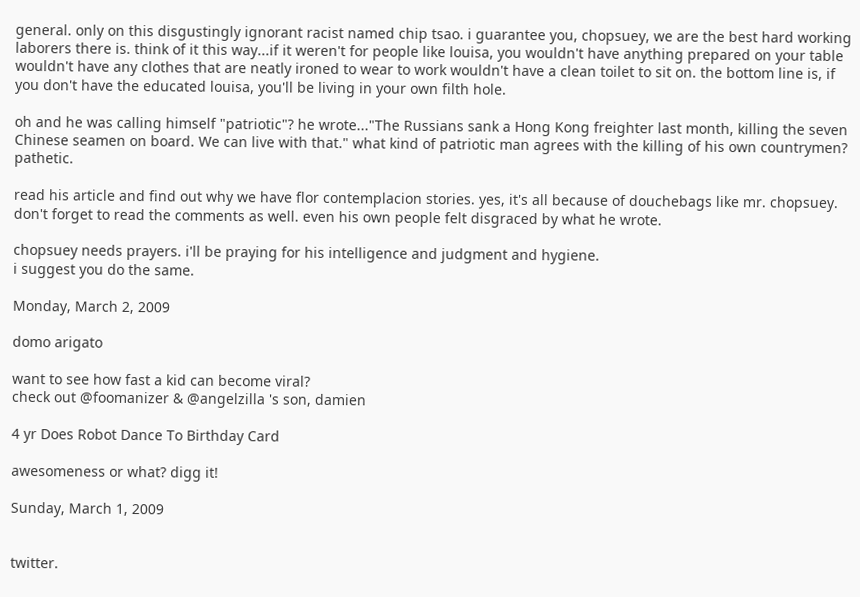general. only on this disgustingly ignorant racist named chip tsao. i guarantee you, chopsuey, we are the best hard working laborers there is. think of it this way...if it weren't for people like louisa, you wouldn't have anything prepared on your table wouldn't have any clothes that are neatly ironed to wear to work wouldn't have a clean toilet to sit on. the bottom line is, if you don't have the educated louisa, you'll be living in your own filth hole.

oh and he was calling himself "patriotic"? he wrote..."The Russians sank a Hong Kong freighter last month, killing the seven Chinese seamen on board. We can live with that." what kind of patriotic man agrees with the killing of his own countrymen? pathetic.

read his article and find out why we have flor contemplacion stories. yes, it's all because of douchebags like mr. chopsuey. don't forget to read the comments as well. even his own people felt disgraced by what he wrote.

chopsuey needs prayers. i'll be praying for his intelligence and judgment and hygiene.
i suggest you do the same.

Monday, March 2, 2009

domo arigato

want to see how fast a kid can become viral?
check out @foomanizer & @angelzilla 's son, damien

4 yr Does Robot Dance To Birthday Card

awesomeness or what? digg it!

Sunday, March 1, 2009


twitter.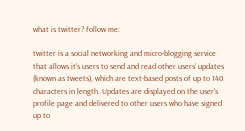what is twitter? follow me:

twitter is a social networking and micro-blogging service that allows it's users to send and read other users' updates (known as tweets), which are text-based posts of up to 140 characters in length. Updates are displayed on the user's profile page and delivered to other users who have signed up to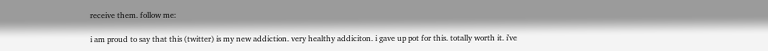receive them. follow me:

i am proud to say that this (twitter) is my new addiction. very healthy addiciton. i gave up pot for this. totally worth it. i've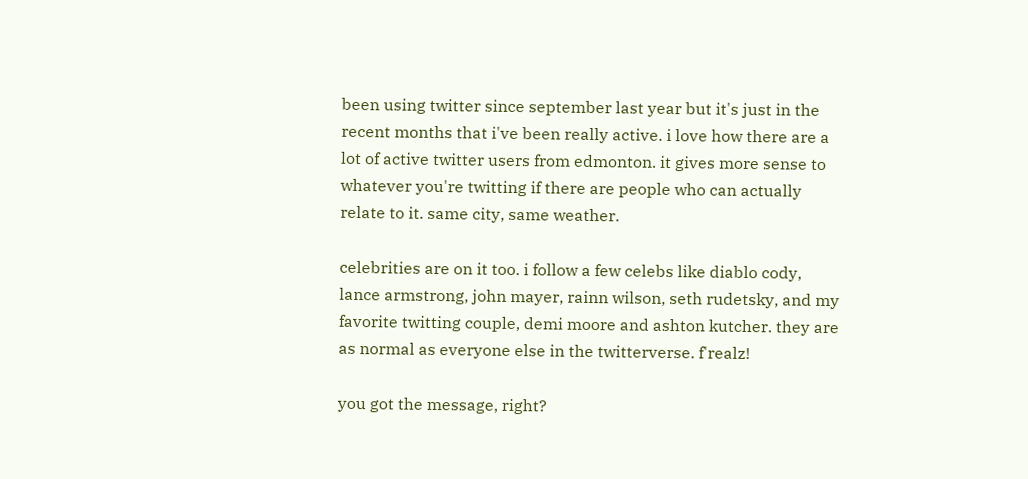been using twitter since september last year but it's just in the recent months that i've been really active. i love how there are a lot of active twitter users from edmonton. it gives more sense to whatever you're twitting if there are people who can actually relate to it. same city, same weather.

celebrities are on it too. i follow a few celebs like diablo cody, lance armstrong, john mayer, rainn wilson, seth rudetsky, and my favorite twitting couple, demi moore and ashton kutcher. they are as normal as everyone else in the twitterverse. f'realz!

you got the message, right?